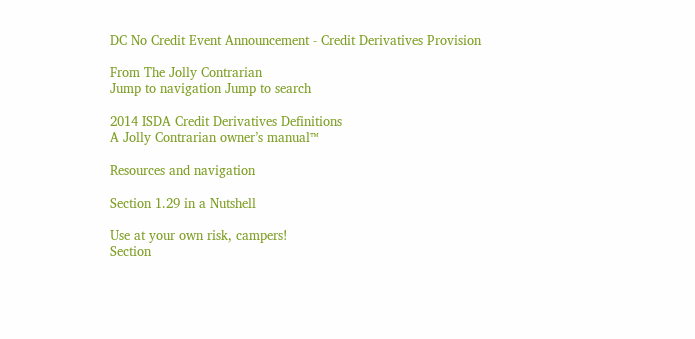DC No Credit Event Announcement - Credit Derivatives Provision

From The Jolly Contrarian
Jump to navigation Jump to search

2014 ISDA Credit Derivatives Definitions
A Jolly Contrarian owner’s manual™

Resources and navigation

Section 1.29 in a Nutshell

Use at your own risk, campers!
Section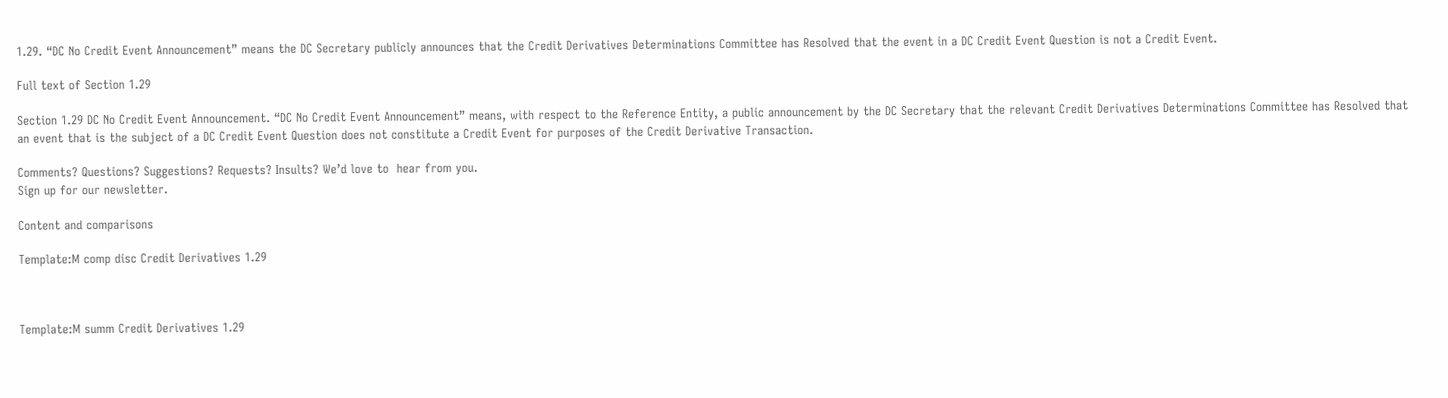1.29. “DC No Credit Event Announcement” means the DC Secretary publicly announces that the Credit Derivatives Determinations Committee has Resolved that the event in a DC Credit Event Question is not a Credit Event.

Full text of Section 1.29

Section 1.29 DC No Credit Event Announcement. “DC No Credit Event Announcement” means, with respect to the Reference Entity, a public announcement by the DC Secretary that the relevant Credit Derivatives Determinations Committee has Resolved that an event that is the subject of a DC Credit Event Question does not constitute a Credit Event for purposes of the Credit Derivative Transaction.

Comments? Questions? Suggestions? Requests? Insults? We’d love to  hear from you.
Sign up for our newsletter.

Content and comparisons

Template:M comp disc Credit Derivatives 1.29



Template:M summ Credit Derivatives 1.29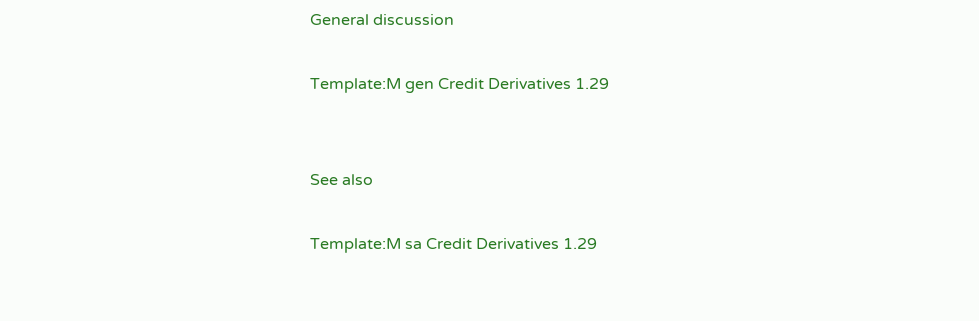General discussion

Template:M gen Credit Derivatives 1.29


See also

Template:M sa Credit Derivatives 1.29